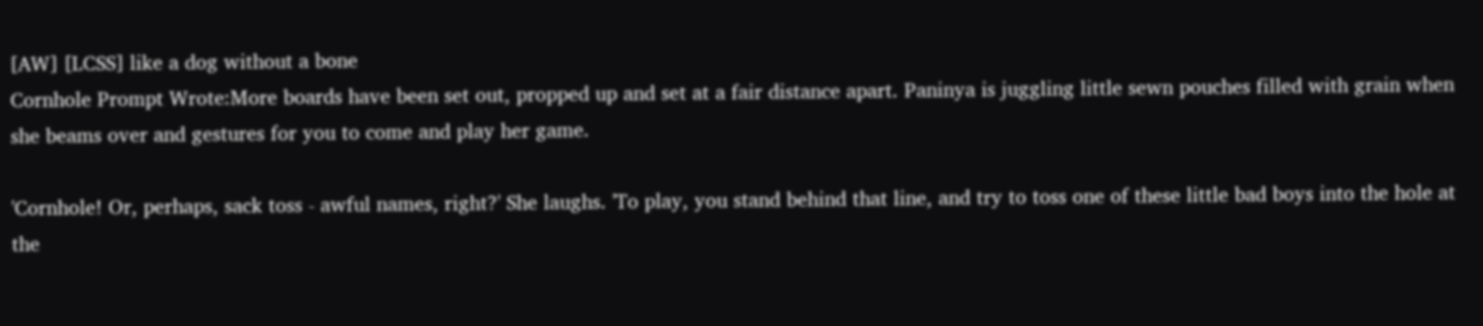[AW] [LCSS] like a dog without a bone
Cornhole Prompt Wrote:More boards have been set out, propped up and set at a fair distance apart. Paninya is juggling little sewn pouches filled with grain when she beams over and gestures for you to come and play her game.

'Cornhole! Or, perhaps, sack toss - awful names, right?' She laughs. 'To play, you stand behind that line, and try to toss one of these little bad boys into the hole at the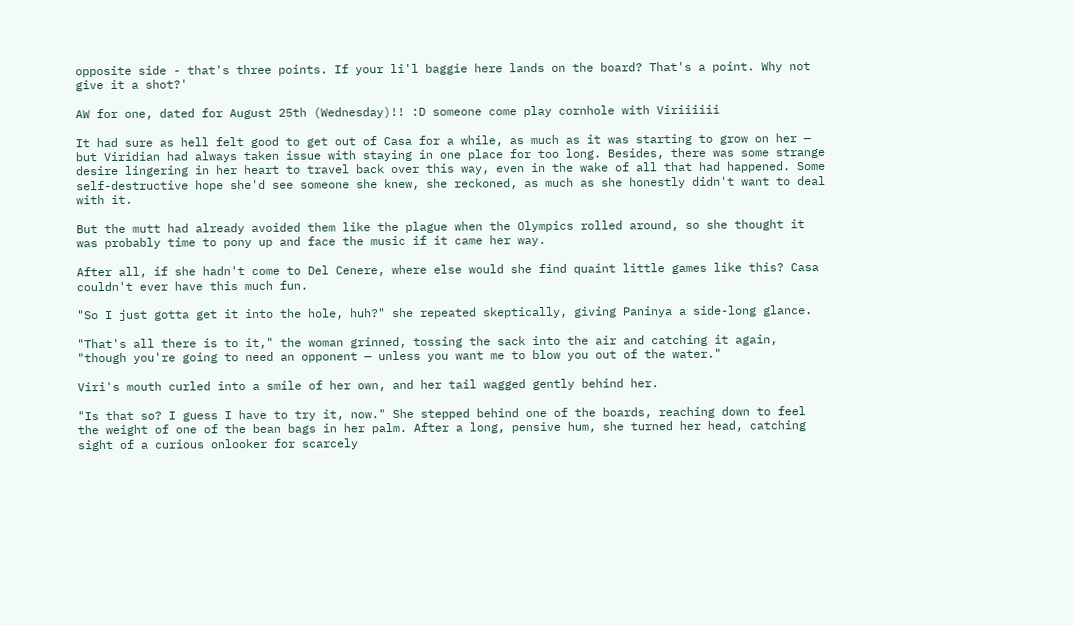opposite side - that's three points. If your li'l baggie here lands on the board? That's a point. Why not give it a shot?'

AW for one, dated for August 25th (Wednesday)!! :D someone come play cornhole with Viriiiiii

It had sure as hell felt good to get out of Casa for a while, as much as it was starting to grow on her — but Viridian had always taken issue with staying in one place for too long. Besides, there was some strange desire lingering in her heart to travel back over this way, even in the wake of all that had happened. Some self-destructive hope she'd see someone she knew, she reckoned, as much as she honestly didn't want to deal with it.

But the mutt had already avoided them like the plague when the Olympics rolled around, so she thought it was probably time to pony up and face the music if it came her way.

After all, if she hadn't come to Del Cenere, where else would she find quaint little games like this? Casa couldn't ever have this much fun.

"So I just gotta get it into the hole, huh?" she repeated skeptically, giving Paninya a side-long glance.

"That's all there is to it," the woman grinned, tossing the sack into the air and catching it again, "though you're going to need an opponent — unless you want me to blow you out of the water."

Viri's mouth curled into a smile of her own, and her tail wagged gently behind her.

"Is that so? I guess I have to try it, now." She stepped behind one of the boards, reaching down to feel the weight of one of the bean bags in her palm. After a long, pensive hum, she turned her head, catching sight of a curious onlooker for scarcely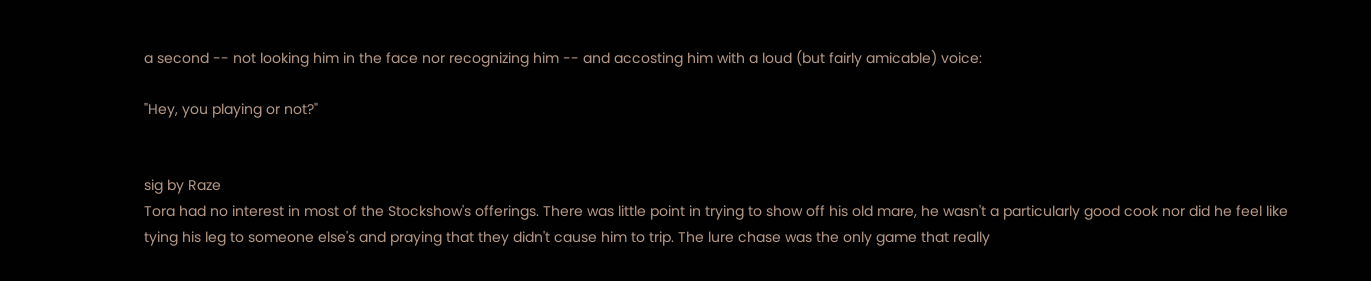a second -- not looking him in the face nor recognizing him -- and accosting him with a loud (but fairly amicable) voice:

"Hey, you playing or not?"


sig by Raze
Tora had no interest in most of the Stockshow's offerings. There was little point in trying to show off his old mare, he wasn't a particularly good cook nor did he feel like tying his leg to someone else's and praying that they didn't cause him to trip. The lure chase was the only game that really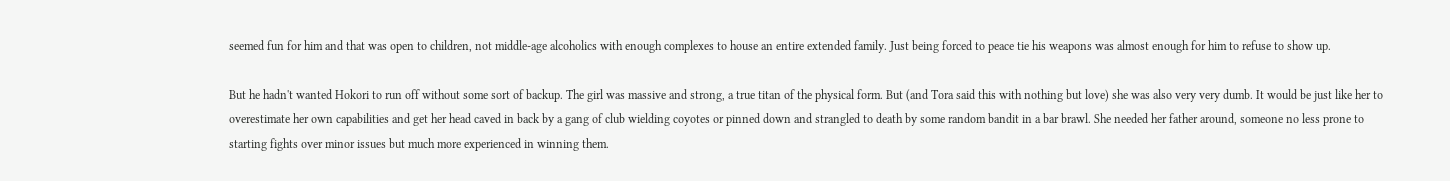seemed fun for him and that was open to children, not middle-age alcoholics with enough complexes to house an entire extended family. Just being forced to peace tie his weapons was almost enough for him to refuse to show up.

But he hadn't wanted Hokori to run off without some sort of backup. The girl was massive and strong, a true titan of the physical form. But (and Tora said this with nothing but love) she was also very very dumb. It would be just like her to overestimate her own capabilities and get her head caved in back by a gang of club wielding coyotes or pinned down and strangled to death by some random bandit in a bar brawl. She needed her father around, someone no less prone to starting fights over minor issues but much more experienced in winning them.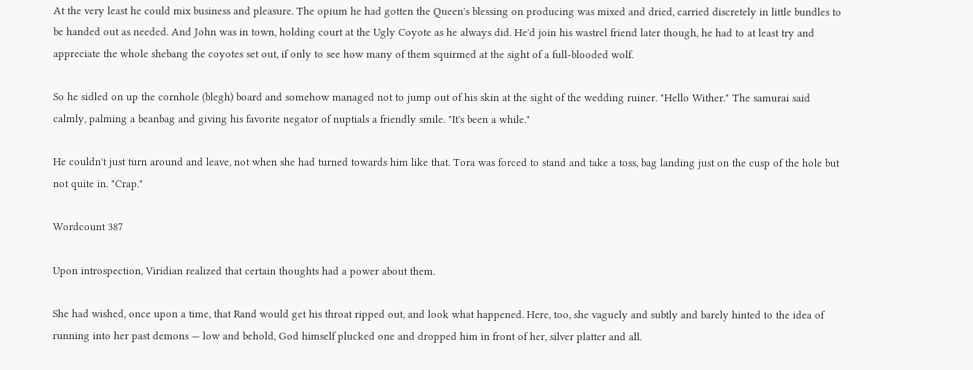At the very least he could mix business and pleasure. The opium he had gotten the Queen's blessing on producing was mixed and dried, carried discretely in little bundles to be handed out as needed. And John was in town, holding court at the Ugly Coyote as he always did. He'd join his wastrel friend later though, he had to at least try and appreciate the whole shebang the coyotes set out, if only to see how many of them squirmed at the sight of a full-blooded wolf.

So he sidled on up the cornhole (blegh) board and somehow managed not to jump out of his skin at the sight of the wedding ruiner. "Hello Wither." The samurai said calmly, palming a beanbag and giving his favorite negator of nuptials a friendly smile. "It's been a while."

He couldn't just turn around and leave, not when she had turned towards him like that. Tora was forced to stand and take a toss, bag landing just on the cusp of the hole but not quite in. "Crap."

Wordcount 387

Upon introspection, Viridian realized that certain thoughts had a power about them.

She had wished, once upon a time, that Rand would get his throat ripped out, and look what happened. Here, too, she vaguely and subtly and barely hinted to the idea of running into her past demons — low and behold, God himself plucked one and dropped him in front of her, silver platter and all.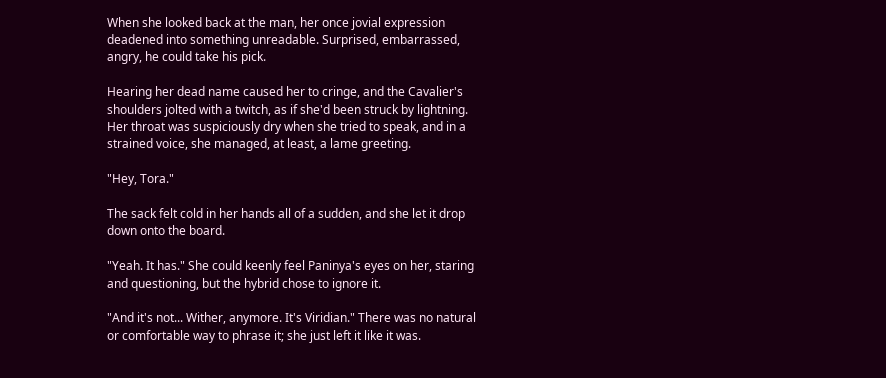When she looked back at the man, her once jovial expression deadened into something unreadable. Surprised, embarrassed, angry, he could take his pick.

Hearing her dead name caused her to cringe, and the Cavalier's shoulders jolted with a twitch, as if she'd been struck by lightning. Her throat was suspiciously dry when she tried to speak, and in a strained voice, she managed, at least, a lame greeting.

"Hey, Tora."

The sack felt cold in her hands all of a sudden, and she let it drop down onto the board.

"Yeah. It has." She could keenly feel Paninya's eyes on her, staring and questioning, but the hybrid chose to ignore it.

"And it's not... Wither, anymore. It's Viridian." There was no natural or comfortable way to phrase it; she just left it like it was.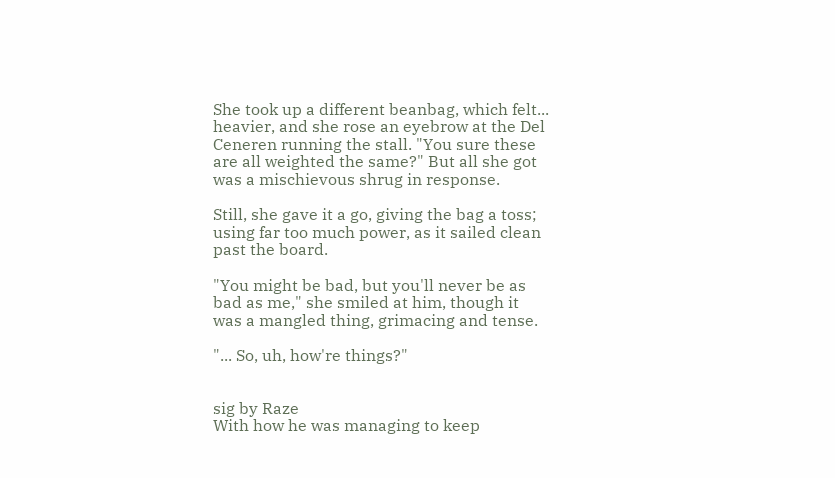She took up a different beanbag, which felt... heavier, and she rose an eyebrow at the Del Ceneren running the stall. "You sure these are all weighted the same?" But all she got was a mischievous shrug in response.

Still, she gave it a go, giving the bag a toss; using far too much power, as it sailed clean past the board.

"You might be bad, but you'll never be as bad as me," she smiled at him, though it was a mangled thing, grimacing and tense.

"... So, uh, how're things?"


sig by Raze
With how he was managing to keep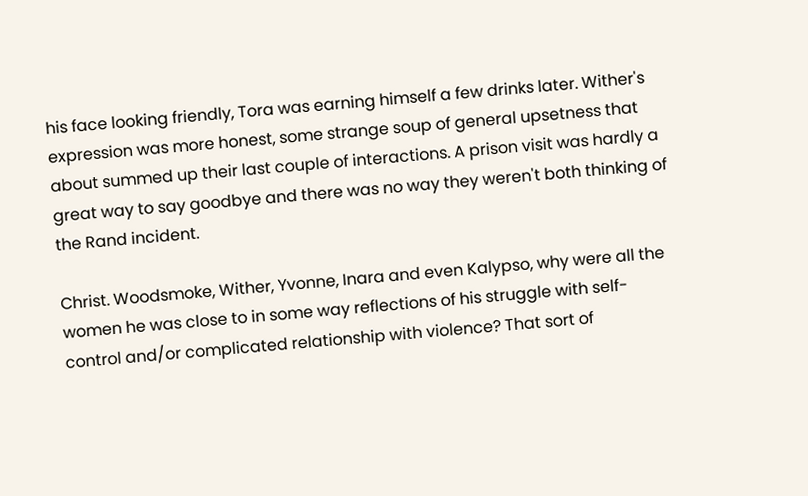his face looking friendly, Tora was earning himself a few drinks later. Wither's expression was more honest, some strange soup of general upsetness that about summed up their last couple of interactions. A prison visit was hardly a great way to say goodbye and there was no way they weren't both thinking of the Rand incident.

Christ. Woodsmoke, Wither, Yvonne, Inara and even Kalypso, why were all the women he was close to in some way reflections of his struggle with self-control and/or complicated relationship with violence? That sort of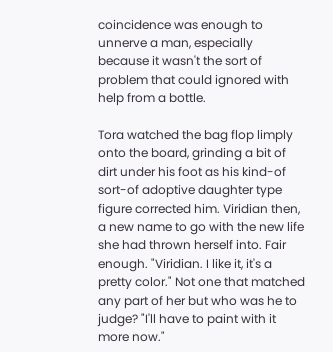coincidence was enough to unnerve a man, especially because it wasn't the sort of problem that could ignored with help from a bottle.

Tora watched the bag flop limply onto the board, grinding a bit of dirt under his foot as his kind-of sort-of adoptive daughter type figure corrected him. Viridian then, a new name to go with the new life she had thrown herself into. Fair enough. "Viridian. I like it, it's a pretty color." Not one that matched any part of her but who was he to judge? "I'll have to paint with it more now."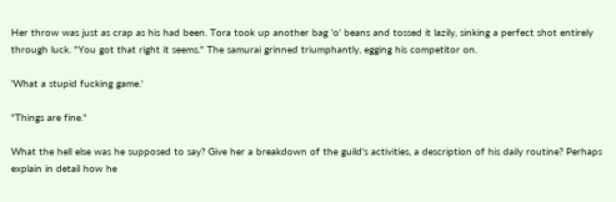Her throw was just as crap as his had been. Tora took up another bag 'o' beans and tossed it lazily, sinking a perfect shot entirely through luck. "You got that right it seems." The samurai grinned triumphantly, egging his competitor on.

'What a stupid fucking game.'

"Things are fine."

What the hell else was he supposed to say? Give her a breakdown of the guild's activities, a description of his daily routine? Perhaps explain in detail how he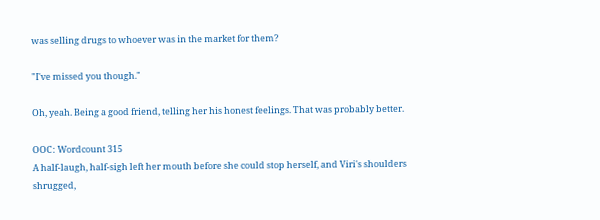was selling drugs to whoever was in the market for them?

"I've missed you though."

Oh, yeah. Being a good friend, telling her his honest feelings. That was probably better.

OOC: Wordcount 315
A half-laugh, half-sigh left her mouth before she could stop herself, and Viri's shoulders shrugged,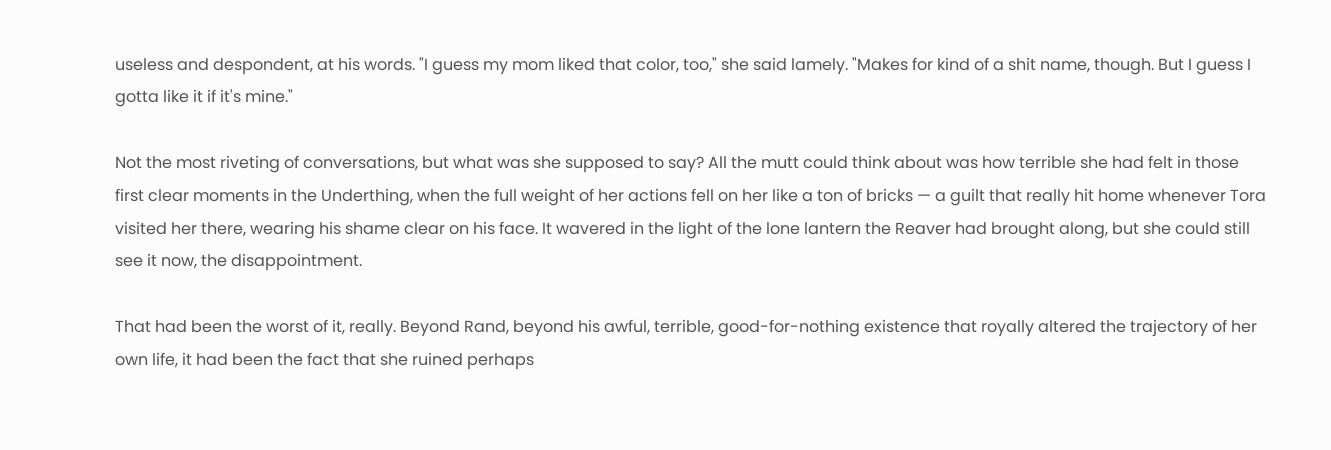useless and despondent, at his words. "I guess my mom liked that color, too," she said lamely. "Makes for kind of a shit name, though. But I guess I gotta like it if it's mine."

Not the most riveting of conversations, but what was she supposed to say? All the mutt could think about was how terrible she had felt in those first clear moments in the Underthing, when the full weight of her actions fell on her like a ton of bricks — a guilt that really hit home whenever Tora visited her there, wearing his shame clear on his face. It wavered in the light of the lone lantern the Reaver had brought along, but she could still see it now, the disappointment.

That had been the worst of it, really. Beyond Rand, beyond his awful, terrible, good-for-nothing existence that royally altered the trajectory of her own life, it had been the fact that she ruined perhaps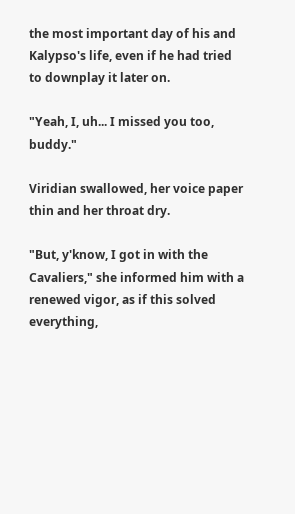the most important day of his and Kalypso's life, even if he had tried to downplay it later on.

"Yeah, I, uh... I missed you too, buddy."

Viridian swallowed, her voice paper thin and her throat dry.

"But, y'know, I got in with the Cavaliers," she informed him with a renewed vigor, as if this solved everything,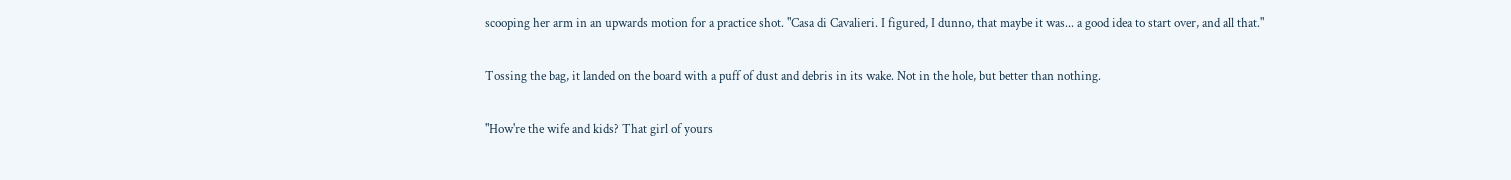scooping her arm in an upwards motion for a practice shot. "Casa di Cavalieri. I figured, I dunno, that maybe it was... a good idea to start over, and all that."

Tossing the bag, it landed on the board with a puff of dust and debris in its wake. Not in the hole, but better than nothing.

"How're the wife and kids? That girl of yours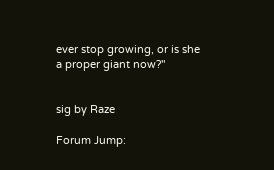ever stop growing, or is she a proper giant now?"


sig by Raze

Forum Jump: